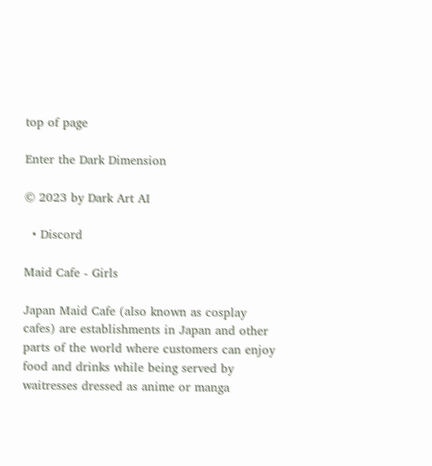top of page

Enter the Dark Dimension

© 2023 by Dark Art AI

  • Discord

Maid Cafe - Girls

Japan Maid Cafe (also known as cosplay cafes) are establishments in Japan and other parts of the world where customers can enjoy food and drinks while being served by waitresses dressed as anime or manga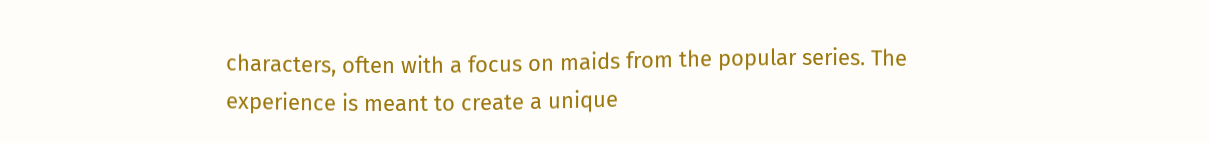characters, often with a focus on maids from the popular series. The experience is meant to create a unique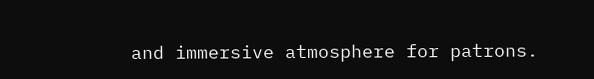and immersive atmosphere for patrons.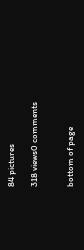84 pictures

318 views0 comments


bottom of page